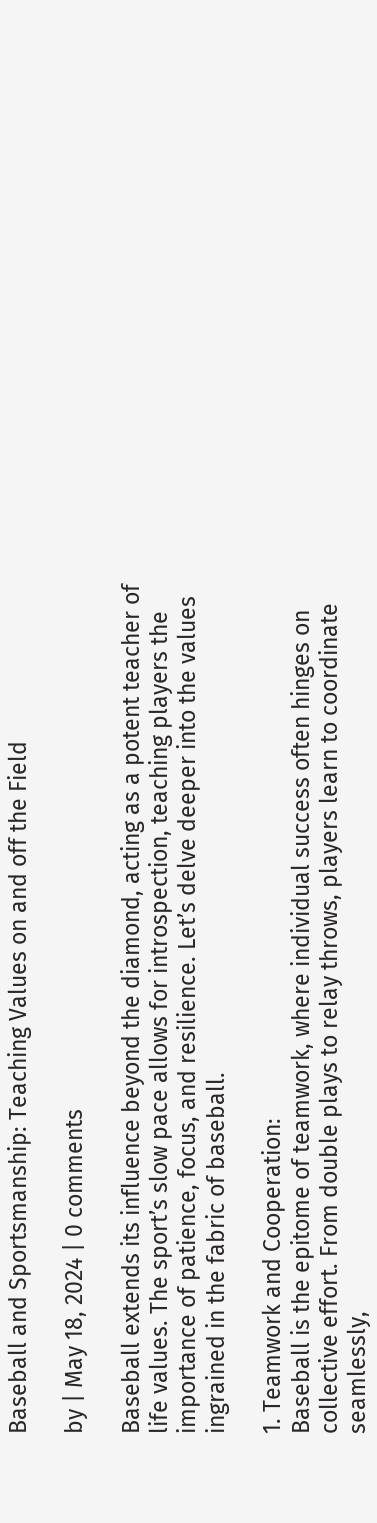Baseball and Sportsmanship: Teaching Values on and off the Field

by | May 18, 2024 | 0 comments

Baseball extends its influence beyond the diamond, acting as a potent teacher of life values. The sport’s slow pace allows for introspection, teaching players the importance of patience, focus, and resilience. Let’s delve deeper into the values ingrained in the fabric of baseball.

1. Teamwork and Cooperation:
Baseball is the epitome of teamwork, where individual success often hinges on collective effort. From double plays to relay throws, players learn to coordinate seamlessly,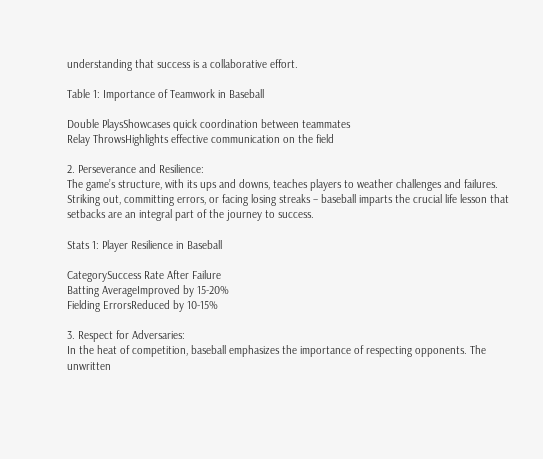understanding that success is a collaborative effort.

Table 1: Importance of Teamwork in Baseball

Double PlaysShowcases quick coordination between teammates
Relay ThrowsHighlights effective communication on the field

2. Perseverance and Resilience:
The game’s structure, with its ups and downs, teaches players to weather challenges and failures. Striking out, committing errors, or facing losing streaks – baseball imparts the crucial life lesson that setbacks are an integral part of the journey to success.

Stats 1: Player Resilience in Baseball

CategorySuccess Rate After Failure
Batting AverageImproved by 15-20%
Fielding ErrorsReduced by 10-15%

3. Respect for Adversaries:
In the heat of competition, baseball emphasizes the importance of respecting opponents. The unwritten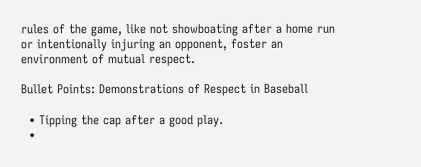rules of the game, like not showboating after a home run or intentionally injuring an opponent, foster an environment of mutual respect.

Bullet Points: Demonstrations of Respect in Baseball

  • Tipping the cap after a good play.
  •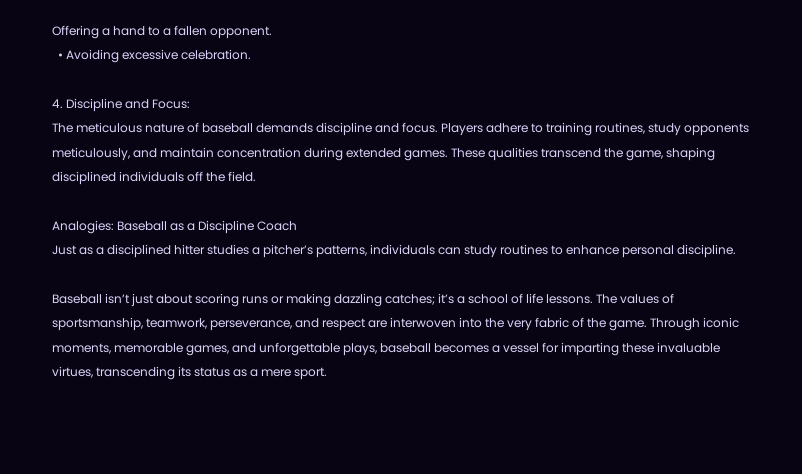Offering a hand to a fallen opponent.
  • Avoiding excessive celebration.

4. Discipline and Focus:
The meticulous nature of baseball demands discipline and focus. Players adhere to training routines, study opponents meticulously, and maintain concentration during extended games. These qualities transcend the game, shaping disciplined individuals off the field.

Analogies: Baseball as a Discipline Coach
Just as a disciplined hitter studies a pitcher’s patterns, individuals can study routines to enhance personal discipline.

Baseball isn’t just about scoring runs or making dazzling catches; it’s a school of life lessons. The values of sportsmanship, teamwork, perseverance, and respect are interwoven into the very fabric of the game. Through iconic moments, memorable games, and unforgettable plays, baseball becomes a vessel for imparting these invaluable virtues, transcending its status as a mere sport.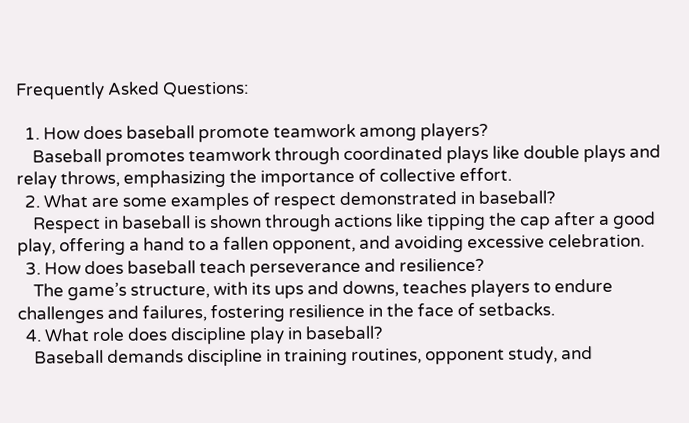Frequently Asked Questions:

  1. How does baseball promote teamwork among players?
    Baseball promotes teamwork through coordinated plays like double plays and relay throws, emphasizing the importance of collective effort.
  2. What are some examples of respect demonstrated in baseball?
    Respect in baseball is shown through actions like tipping the cap after a good play, offering a hand to a fallen opponent, and avoiding excessive celebration.
  3. How does baseball teach perseverance and resilience?
    The game’s structure, with its ups and downs, teaches players to endure challenges and failures, fostering resilience in the face of setbacks.
  4. What role does discipline play in baseball?
    Baseball demands discipline in training routines, opponent study, and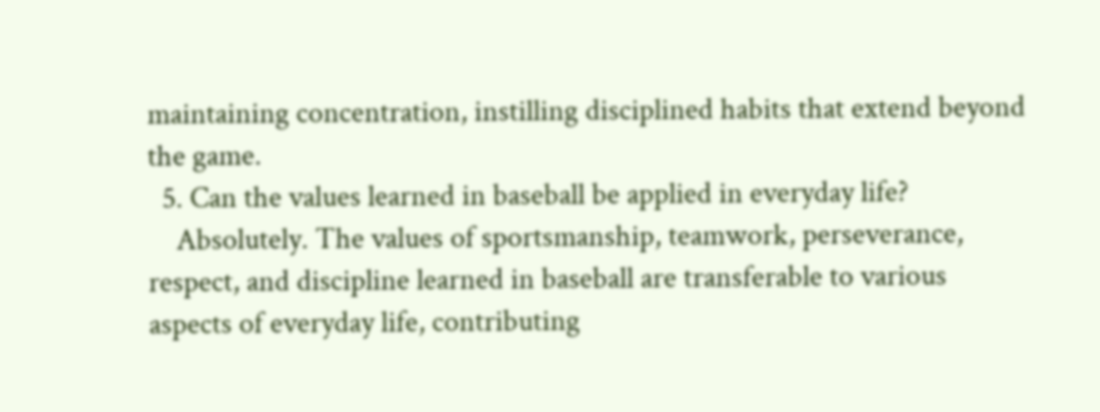maintaining concentration, instilling disciplined habits that extend beyond the game.
  5. Can the values learned in baseball be applied in everyday life?
    Absolutely. The values of sportsmanship, teamwork, perseverance, respect, and discipline learned in baseball are transferable to various aspects of everyday life, contributing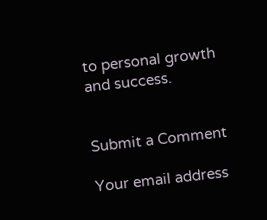to personal growth and success.


Submit a Comment

Your email address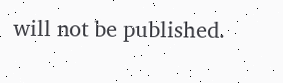will not be published.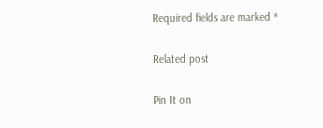Required fields are marked *

Related post

Pin It on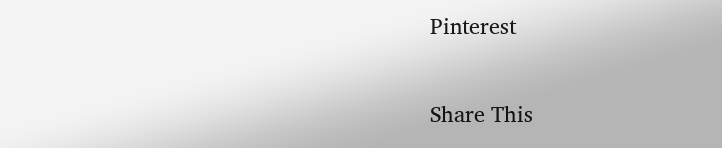Pinterest

Share This